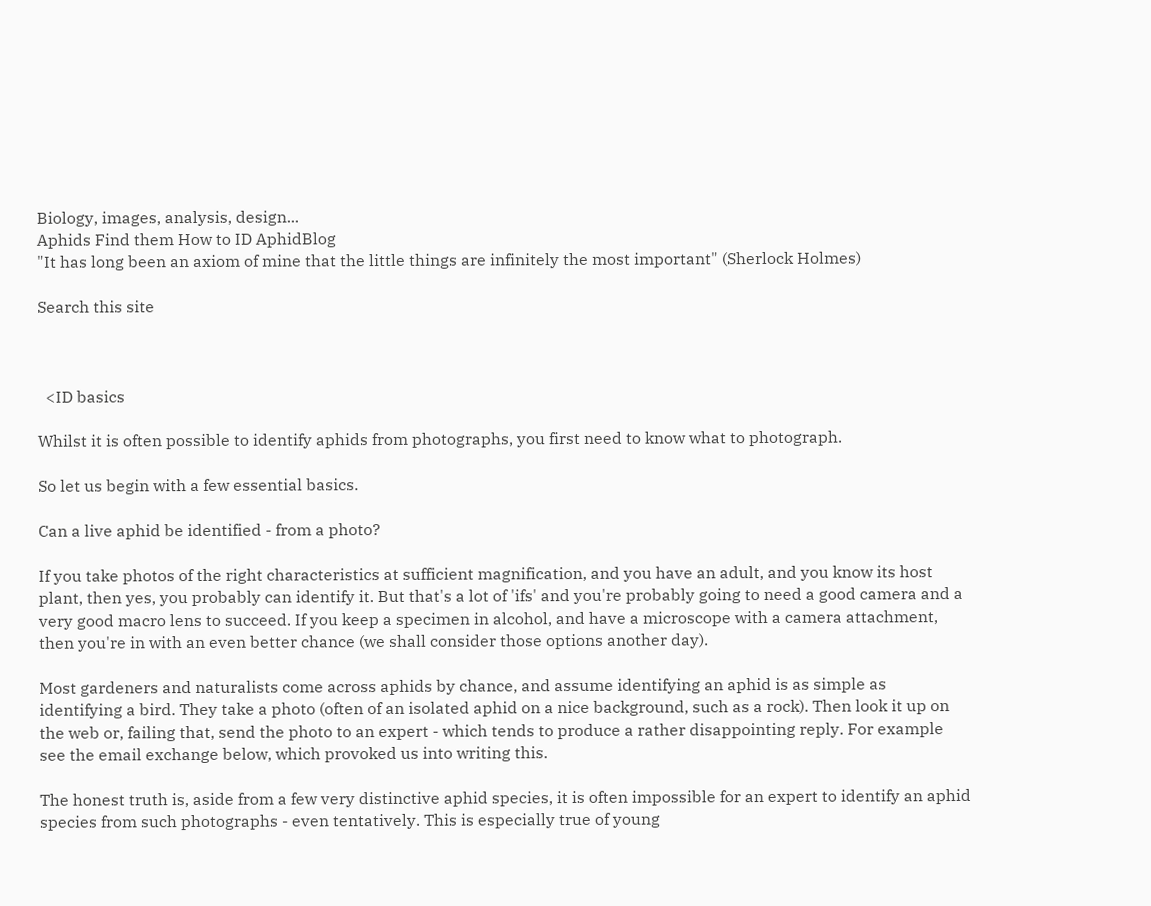Biology, images, analysis, design...
Aphids Find them How to ID AphidBlog
"It has long been an axiom of mine that the little things are infinitely the most important" (Sherlock Holmes)

Search this site



  <ID basics

Whilst it is often possible to identify aphids from photographs, you first need to know what to photograph.

So let us begin with a few essential basics.

Can a live aphid be identified - from a photo?

If you take photos of the right characteristics at sufficient magnification, and you have an adult, and you know its host plant, then yes, you probably can identify it. But that's a lot of 'ifs' and you're probably going to need a good camera and a very good macro lens to succeed. If you keep a specimen in alcohol, and have a microscope with a camera attachment, then you're in with an even better chance (we shall consider those options another day).

Most gardeners and naturalists come across aphids by chance, and assume identifying an aphid is as simple as identifying a bird. They take a photo (often of an isolated aphid on a nice background, such as a rock). Then look it up on the web or, failing that, send the photo to an expert - which tends to produce a rather disappointing reply. For example see the email exchange below, which provoked us into writing this.

The honest truth is, aside from a few very distinctive aphid species, it is often impossible for an expert to identify an aphid species from such photographs - even tentatively. This is especially true of young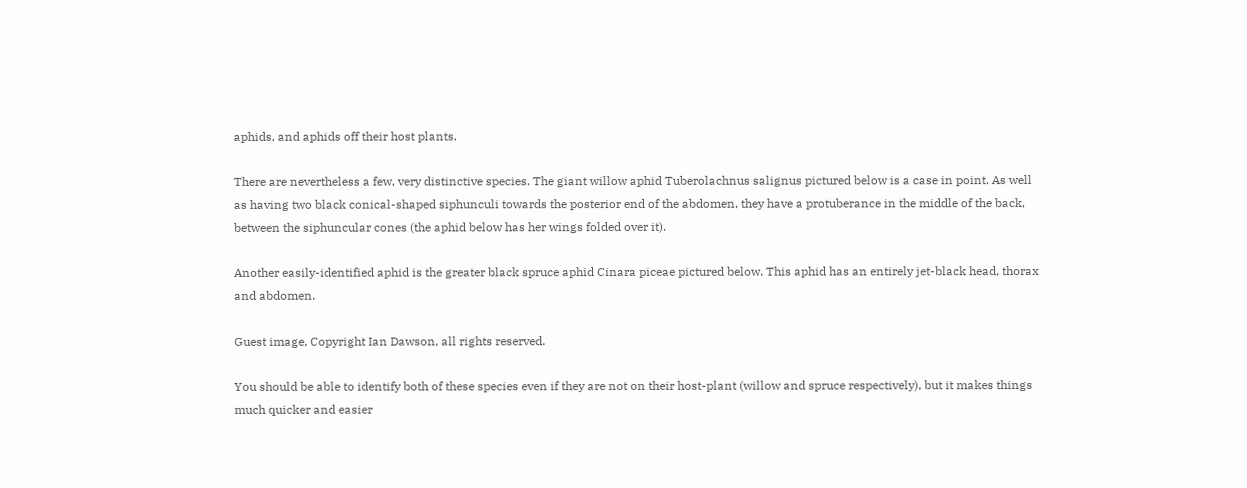aphids, and aphids off their host plants.

There are nevertheless a few, very distinctive species. The giant willow aphid Tuberolachnus salignus pictured below is a case in point. As well as having two black conical-shaped siphunculi towards the posterior end of the abdomen, they have a protuberance in the middle of the back, between the siphuncular cones (the aphid below has her wings folded over it).

Another easily-identified aphid is the greater black spruce aphid Cinara piceae pictured below. This aphid has an entirely jet-black head, thorax and abdomen.

Guest image, Copyright Ian Dawson, all rights reserved.

You should be able to identify both of these species even if they are not on their host-plant (willow and spruce respectively), but it makes things much quicker and easier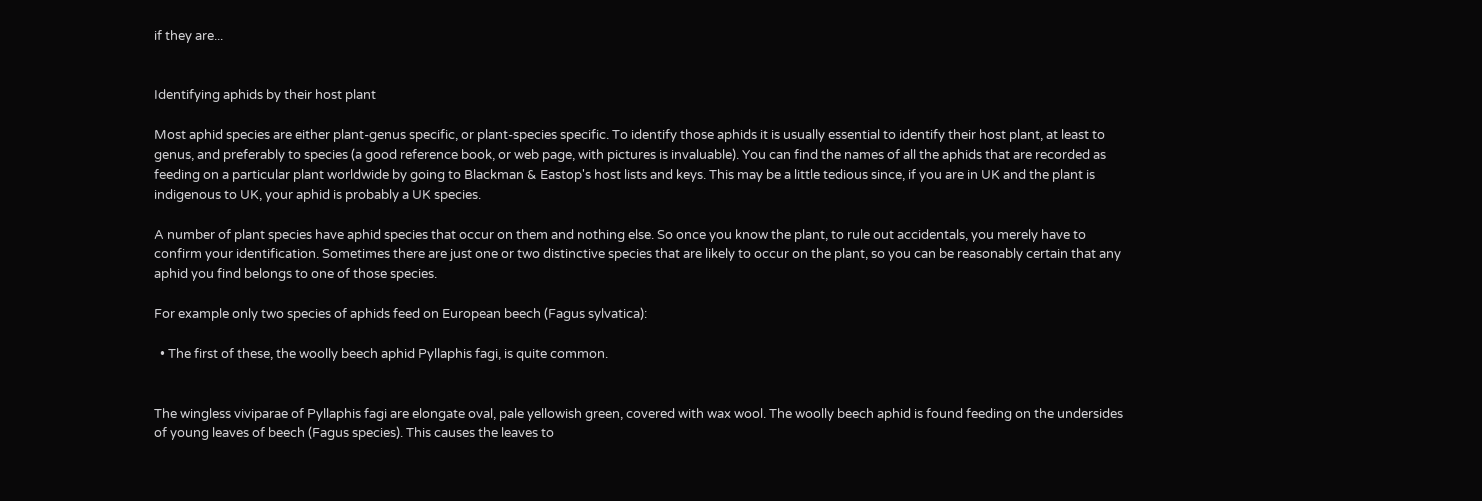if they are...


Identifying aphids by their host plant

Most aphid species are either plant-genus specific, or plant-species specific. To identify those aphids it is usually essential to identify their host plant, at least to genus, and preferably to species (a good reference book, or web page, with pictures is invaluable). You can find the names of all the aphids that are recorded as feeding on a particular plant worldwide by going to Blackman & Eastop's host lists and keys. This may be a little tedious since, if you are in UK and the plant is indigenous to UK, your aphid is probably a UK species.

A number of plant species have aphid species that occur on them and nothing else. So once you know the plant, to rule out accidentals, you merely have to confirm your identification. Sometimes there are just one or two distinctive species that are likely to occur on the plant, so you can be reasonably certain that any aphid you find belongs to one of those species.

For example only two species of aphids feed on European beech (Fagus sylvatica):

  • The first of these, the woolly beech aphid Pyllaphis fagi, is quite common.


The wingless viviparae of Pyllaphis fagi are elongate oval, pale yellowish green, covered with wax wool. The woolly beech aphid is found feeding on the undersides of young leaves of beech (Fagus species). This causes the leaves to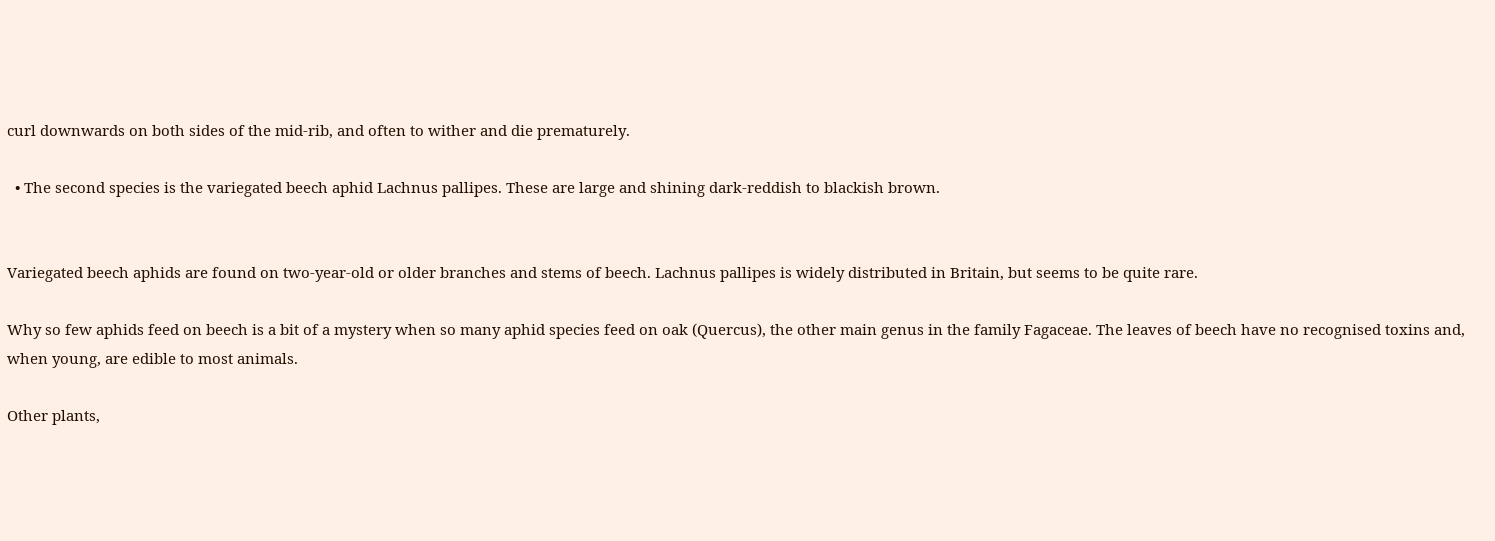curl downwards on both sides of the mid-rib, and often to wither and die prematurely.

  • The second species is the variegated beech aphid Lachnus pallipes. These are large and shining dark-reddish to blackish brown.


Variegated beech aphids are found on two-year-old or older branches and stems of beech. Lachnus pallipes is widely distributed in Britain, but seems to be quite rare.

Why so few aphids feed on beech is a bit of a mystery when so many aphid species feed on oak (Quercus), the other main genus in the family Fagaceae. The leaves of beech have no recognised toxins and, when young, are edible to most animals.

Other plants,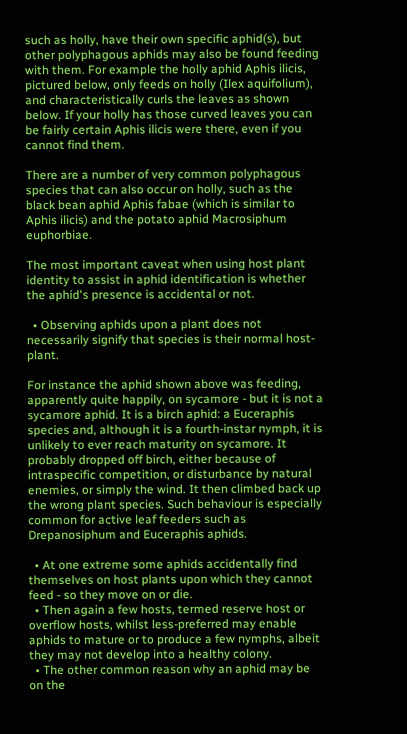such as holly, have their own specific aphid(s), but other polyphagous aphids may also be found feeding with them. For example the holly aphid Aphis ilicis, pictured below, only feeds on holly (Ilex aquifolium), and characteristically curls the leaves as shown below. If your holly has those curved leaves you can be fairly certain Aphis ilicis were there, even if you cannot find them.

There are a number of very common polyphagous species that can also occur on holly, such as the black bean aphid Aphis fabae (which is similar to Aphis ilicis) and the potato aphid Macrosiphum euphorbiae.

The most important caveat when using host plant identity to assist in aphid identification is whether the aphid's presence is accidental or not.

  • Observing aphids upon a plant does not necessarily signify that species is their normal host-plant.

For instance the aphid shown above was feeding, apparently quite happily, on sycamore - but it is not a sycamore aphid. It is a birch aphid: a Euceraphis species and, although it is a fourth-instar nymph, it is unlikely to ever reach maturity on sycamore. It probably dropped off birch, either because of intraspecific competition, or disturbance by natural enemies, or simply the wind. It then climbed back up the wrong plant species. Such behaviour is especially common for active leaf feeders such as Drepanosiphum and Euceraphis aphids.

  • At one extreme some aphids accidentally find themselves on host plants upon which they cannot feed - so they move on or die.
  • Then again a few hosts, termed reserve host or overflow hosts, whilst less-preferred may enable aphids to mature or to produce a few nymphs, albeit they may not develop into a healthy colony.
  • The other common reason why an aphid may be on the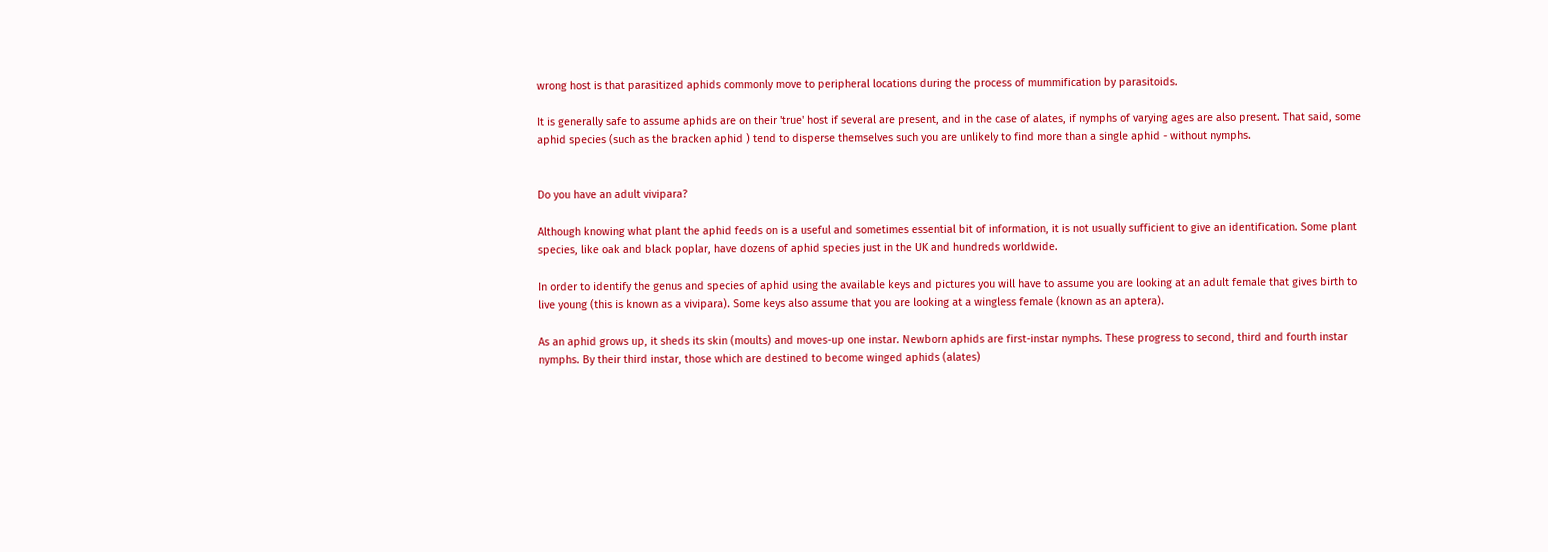wrong host is that parasitized aphids commonly move to peripheral locations during the process of mummification by parasitoids.

It is generally safe to assume aphids are on their 'true' host if several are present, and in the case of alates, if nymphs of varying ages are also present. That said, some aphid species (such as the bracken aphid ) tend to disperse themselves such you are unlikely to find more than a single aphid - without nymphs.


Do you have an adult vivipara?

Although knowing what plant the aphid feeds on is a useful and sometimes essential bit of information, it is not usually sufficient to give an identification. Some plant species, like oak and black poplar, have dozens of aphid species just in the UK and hundreds worldwide.

In order to identify the genus and species of aphid using the available keys and pictures you will have to assume you are looking at an adult female that gives birth to live young (this is known as a vivipara). Some keys also assume that you are looking at a wingless female (known as an aptera).

As an aphid grows up, it sheds its skin (moults) and moves-up one instar. Newborn aphids are first-instar nymphs. These progress to second, third and fourth instar nymphs. By their third instar, those which are destined to become winged aphids (alates)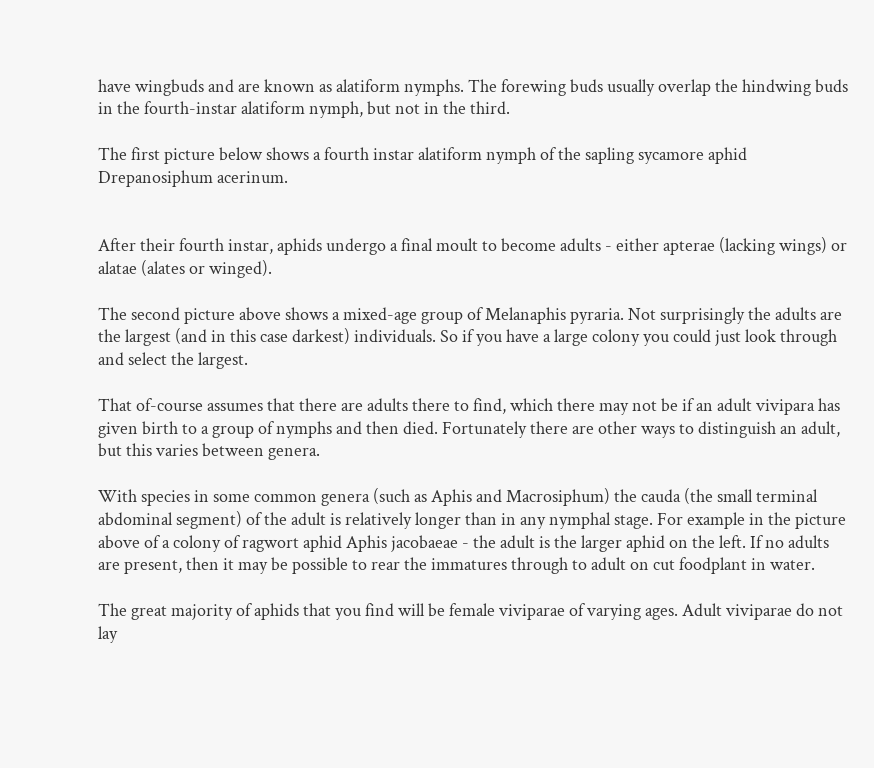have wingbuds and are known as alatiform nymphs. The forewing buds usually overlap the hindwing buds in the fourth-instar alatiform nymph, but not in the third.

The first picture below shows a fourth instar alatiform nymph of the sapling sycamore aphid Drepanosiphum acerinum.


After their fourth instar, aphids undergo a final moult to become adults - either apterae (lacking wings) or alatae (alates or winged).

The second picture above shows a mixed-age group of Melanaphis pyraria. Not surprisingly the adults are the largest (and in this case darkest) individuals. So if you have a large colony you could just look through and select the largest.

That of-course assumes that there are adults there to find, which there may not be if an adult vivipara has given birth to a group of nymphs and then died. Fortunately there are other ways to distinguish an adult, but this varies between genera.

With species in some common genera (such as Aphis and Macrosiphum) the cauda (the small terminal abdominal segment) of the adult is relatively longer than in any nymphal stage. For example in the picture above of a colony of ragwort aphid Aphis jacobaeae - the adult is the larger aphid on the left. If no adults are present, then it may be possible to rear the immatures through to adult on cut foodplant in water.

The great majority of aphids that you find will be female viviparae of varying ages. Adult viviparae do not lay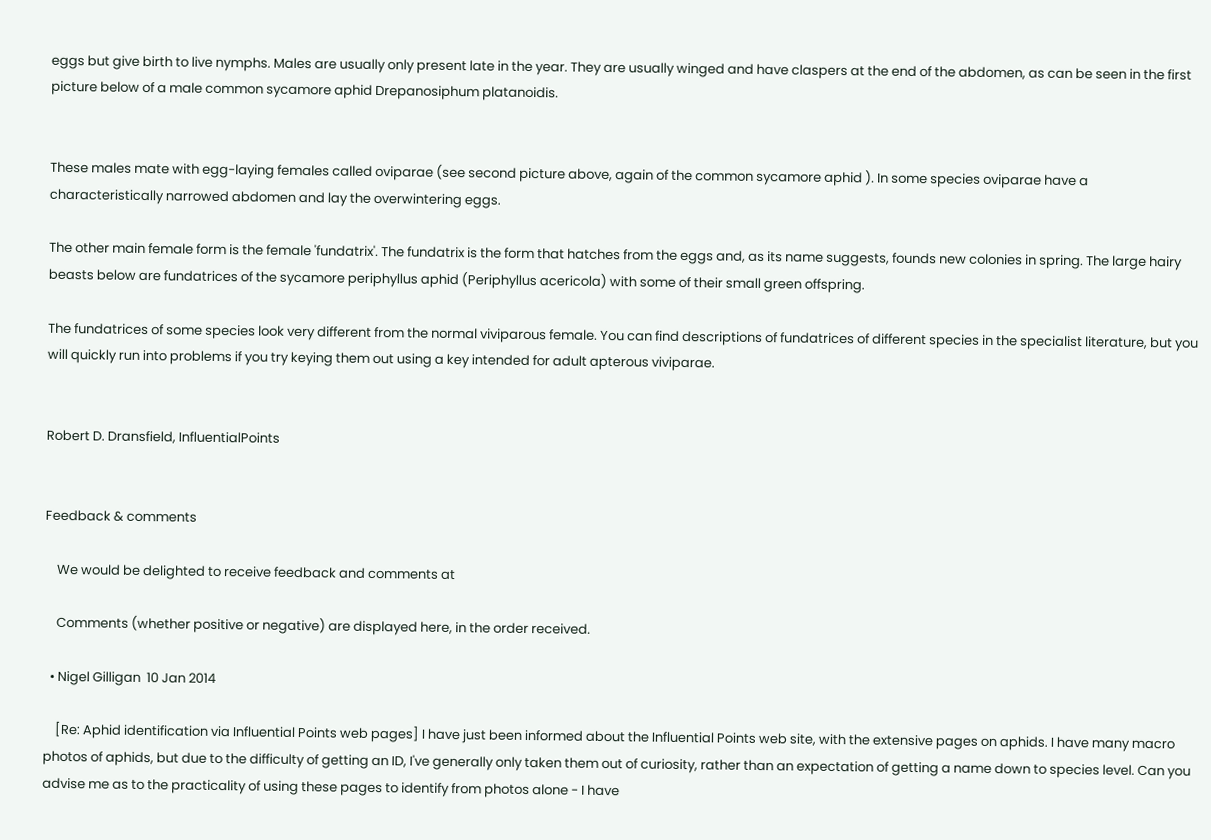eggs but give birth to live nymphs. Males are usually only present late in the year. They are usually winged and have claspers at the end of the abdomen, as can be seen in the first picture below of a male common sycamore aphid Drepanosiphum platanoidis.


These males mate with egg-laying females called oviparae (see second picture above, again of the common sycamore aphid ). In some species oviparae have a characteristically narrowed abdomen and lay the overwintering eggs.

The other main female form is the female 'fundatrix'. The fundatrix is the form that hatches from the eggs and, as its name suggests, founds new colonies in spring. The large hairy beasts below are fundatrices of the sycamore periphyllus aphid (Periphyllus acericola) with some of their small green offspring.

The fundatrices of some species look very different from the normal viviparous female. You can find descriptions of fundatrices of different species in the specialist literature, but you will quickly run into problems if you try keying them out using a key intended for adult apterous viviparae.


Robert D. Dransfield, InfluentialPoints


Feedback & comments

    We would be delighted to receive feedback and comments at

    Comments (whether positive or negative) are displayed here, in the order received.

  • Nigel Gilligan  10 Jan 2014

    [Re: Aphid identification via Influential Points web pages] I have just been informed about the Influential Points web site, with the extensive pages on aphids. I have many macro photos of aphids, but due to the difficulty of getting an ID, I've generally only taken them out of curiosity, rather than an expectation of getting a name down to species level. Can you advise me as to the practicality of using these pages to identify from photos alone - I have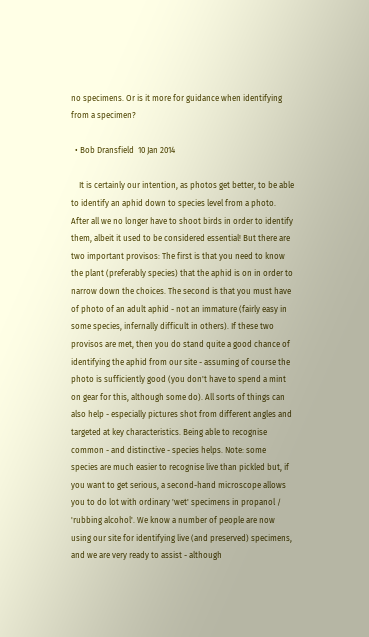no specimens. Or is it more for guidance when identifying from a specimen?

  • Bob Dransfield  10 Jan 2014

    It is certainly our intention, as photos get better, to be able to identify an aphid down to species level from a photo. After all we no longer have to shoot birds in order to identify them, albeit it used to be considered essential! But there are two important provisos: The first is that you need to know the plant (preferably species) that the aphid is on in order to narrow down the choices. The second is that you must have of photo of an adult aphid - not an immature (fairly easy in some species, infernally difficult in others). If these two provisos are met, then you do stand quite a good chance of identifying the aphid from our site - assuming of course the photo is sufficiently good (you don't have to spend a mint on gear for this, although some do). All sorts of things can also help - especially pictures shot from different angles and targeted at key characteristics. Being able to recognise common - and distinctive - species helps. Note: some species are much easier to recognise live than pickled but, if you want to get serious, a second-hand microscope allows you to do lot with ordinary 'wet' specimens in propanol / 'rubbing alcohol'. We know a number of people are now using our site for identifying live (and preserved) specimens, and we are very ready to assist - although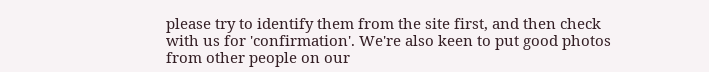please try to identify them from the site first, and then check with us for 'confirmation'. We're also keen to put good photos from other people on our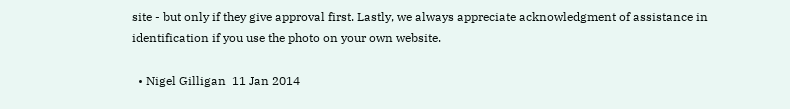site - but only if they give approval first. Lastly, we always appreciate acknowledgment of assistance in identification if you use the photo on your own website.

  • Nigel Gilligan  11 Jan 2014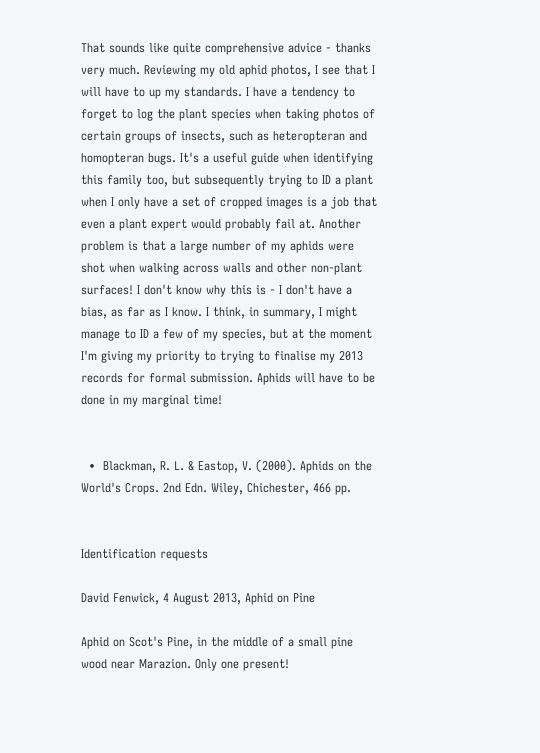That sounds like quite comprehensive advice - thanks very much. Reviewing my old aphid photos, I see that I will have to up my standards. I have a tendency to forget to log the plant species when taking photos of certain groups of insects, such as heteropteran and homopteran bugs. It's a useful guide when identifying this family too, but subsequently trying to ID a plant when I only have a set of cropped images is a job that even a plant expert would probably fail at. Another problem is that a large number of my aphids were shot when walking across walls and other non-plant surfaces! I don't know why this is - I don't have a bias, as far as I know. I think, in summary, I might manage to ID a few of my species, but at the moment I'm giving my priority to trying to finalise my 2013 records for formal submission. Aphids will have to be done in my marginal time!


  •  Blackman, R. L. & Eastop, V. (2000). Aphids on the World's Crops. 2nd Edn. Wiley, Chichester, 466 pp.


Identification requests

David Fenwick, 4 August 2013, Aphid on Pine

Aphid on Scot's Pine, in the middle of a small pine wood near Marazion. Only one present!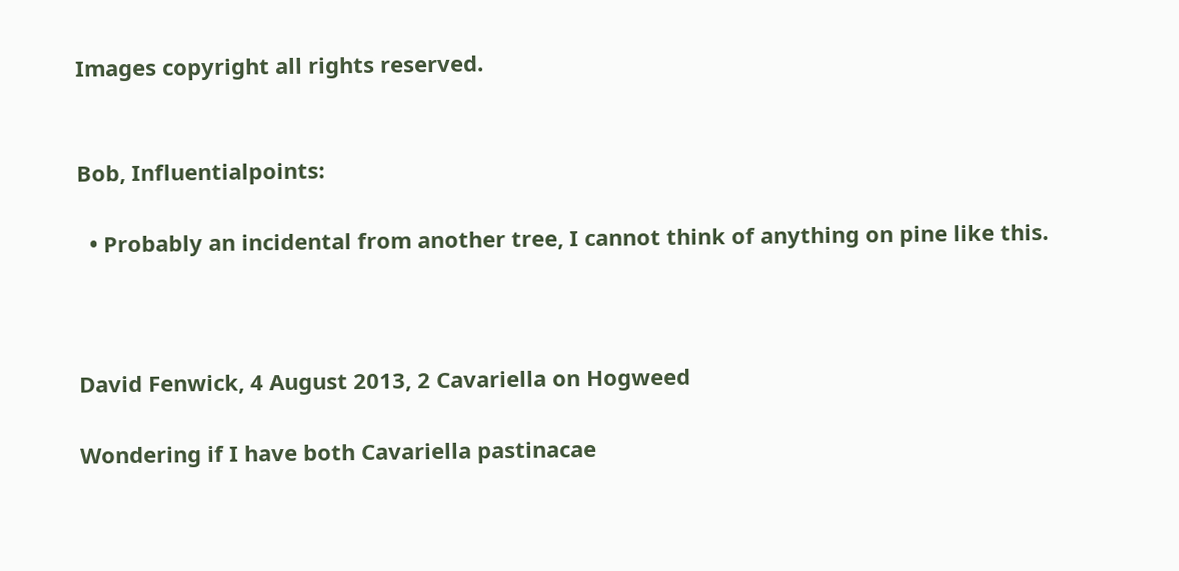Images copyright all rights reserved.


Bob, Influentialpoints:

  • Probably an incidental from another tree, I cannot think of anything on pine like this.



David Fenwick, 4 August 2013, 2 Cavariella on Hogweed

Wondering if I have both Cavariella pastinacae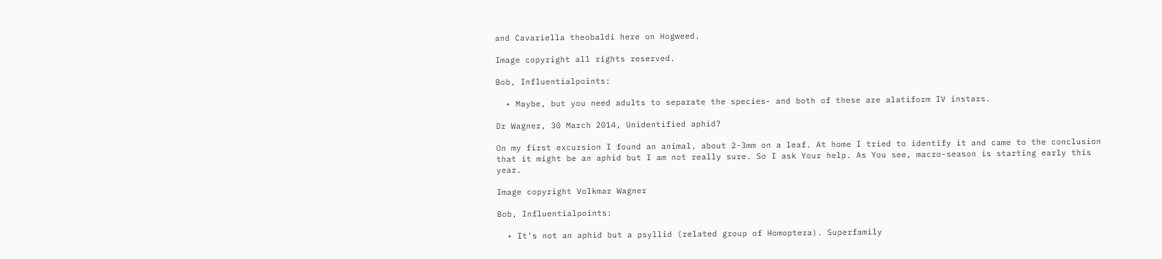and Cavariella theobaldi here on Hogweed.

Image copyright all rights reserved.

Bob, Influentialpoints:

  • Maybe, but you need adults to separate the species- and both of these are alatiform IV instars.

Dr Wagner, 30 March 2014, Unidentified aphid?

On my first excursion I found an animal, about 2-3mm on a leaf. At home I tried to identify it and came to the conclusion that it might be an aphid but I am not really sure. So I ask Your help. As You see, macro-season is starting early this year.

Image copyright Volkmar Wagner

Bob, Influentialpoints:

  • It's not an aphid but a psyllid (related group of Homoptera). Superfamily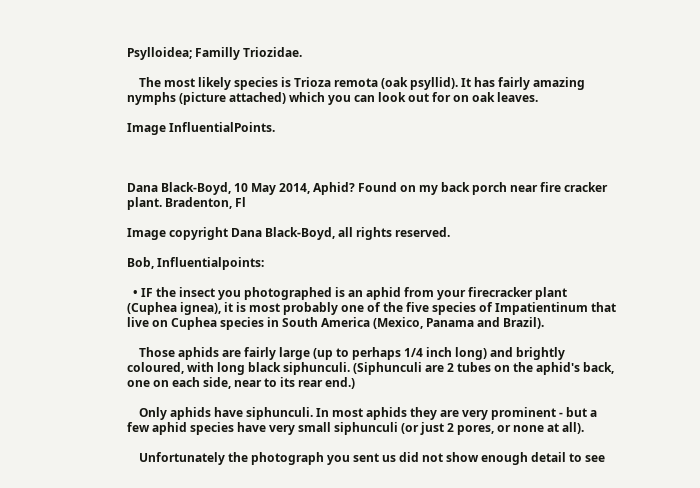Psylloidea; Familly Triozidae.

    The most likely species is Trioza remota (oak psyllid). It has fairly amazing nymphs (picture attached) which you can look out for on oak leaves.

Image InfluentialPoints.



Dana Black-Boyd, 10 May 2014, Aphid? Found on my back porch near fire cracker plant. Bradenton, Fl

Image copyright Dana Black-Boyd, all rights reserved.

Bob, Influentialpoints:

  • IF the insect you photographed is an aphid from your firecracker plant (Cuphea ignea), it is most probably one of the five species of Impatientinum that live on Cuphea species in South America (Mexico, Panama and Brazil).

    Those aphids are fairly large (up to perhaps 1/4 inch long) and brightly coloured, with long black siphunculi. (Siphunculi are 2 tubes on the aphid's back, one on each side, near to its rear end.)

    Only aphids have siphunculi. In most aphids they are very prominent - but a few aphid species have very small siphunculi (or just 2 pores, or none at all).

    Unfortunately the photograph you sent us did not show enough detail to see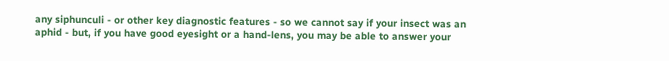any siphunculi - or other key diagnostic features - so we cannot say if your insect was an aphid - but, if you have good eyesight or a hand-lens, you may be able to answer your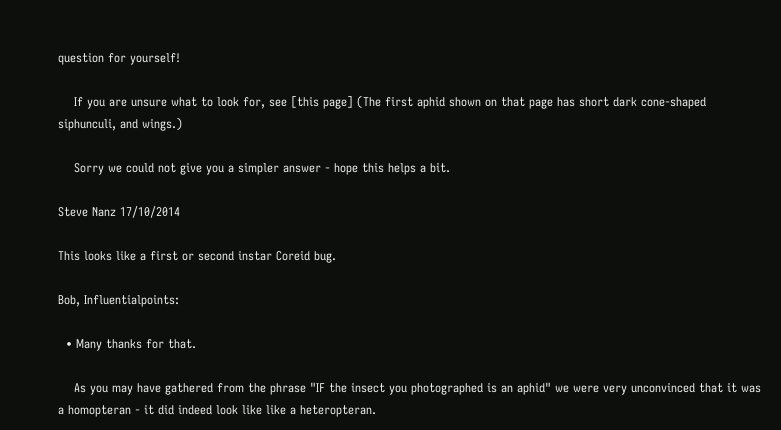question for yourself!

    If you are unsure what to look for, see [this page] (The first aphid shown on that page has short dark cone-shaped siphunculi, and wings.)

    Sorry we could not give you a simpler answer - hope this helps a bit.

Steve Nanz 17/10/2014

This looks like a first or second instar Coreid bug.

Bob, Influentialpoints:

  • Many thanks for that.

    As you may have gathered from the phrase "IF the insect you photographed is an aphid" we were very unconvinced that it was a homopteran - it did indeed look like like a heteropteran.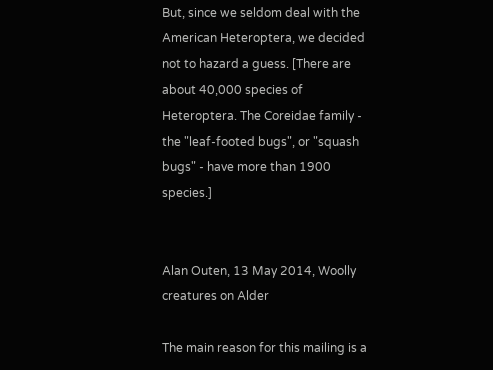But, since we seldom deal with the American Heteroptera, we decided not to hazard a guess. [There are about 40,000 species of Heteroptera. The Coreidae family - the "leaf-footed bugs", or "squash bugs" - have more than 1900 species.]


Alan Outen, 13 May 2014, Woolly creatures on Alder

The main reason for this mailing is a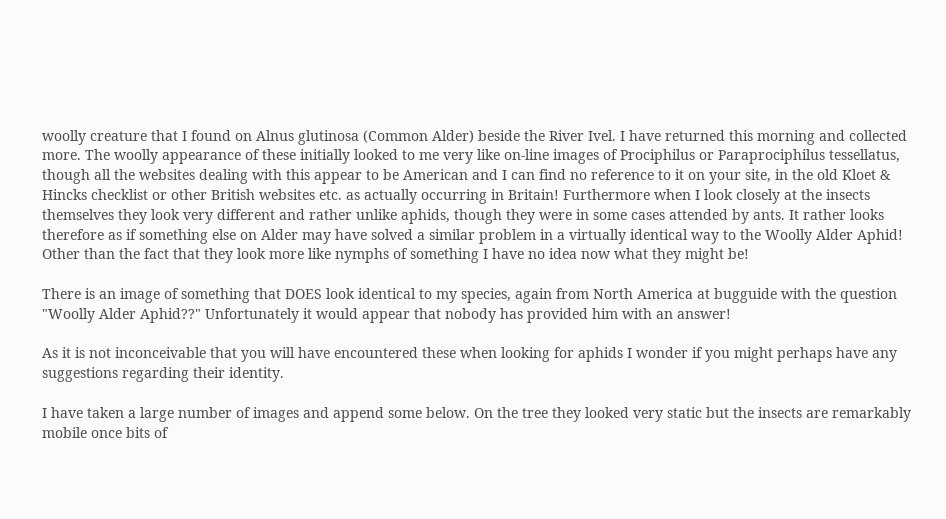woolly creature that I found on Alnus glutinosa (Common Alder) beside the River Ivel. I have returned this morning and collected more. The woolly appearance of these initially looked to me very like on-line images of Prociphilus or Paraprociphilus tessellatus, though all the websites dealing with this appear to be American and I can find no reference to it on your site, in the old Kloet & Hincks checklist or other British websites etc. as actually occurring in Britain! Furthermore when I look closely at the insects themselves they look very different and rather unlike aphids, though they were in some cases attended by ants. It rather looks therefore as if something else on Alder may have solved a similar problem in a virtually identical way to the Woolly Alder Aphid! Other than the fact that they look more like nymphs of something I have no idea now what they might be!

There is an image of something that DOES look identical to my species, again from North America at bugguide with the question "Woolly Alder Aphid??" Unfortunately it would appear that nobody has provided him with an answer!

As it is not inconceivable that you will have encountered these when looking for aphids I wonder if you might perhaps have any suggestions regarding their identity.

I have taken a large number of images and append some below. On the tree they looked very static but the insects are remarkably mobile once bits of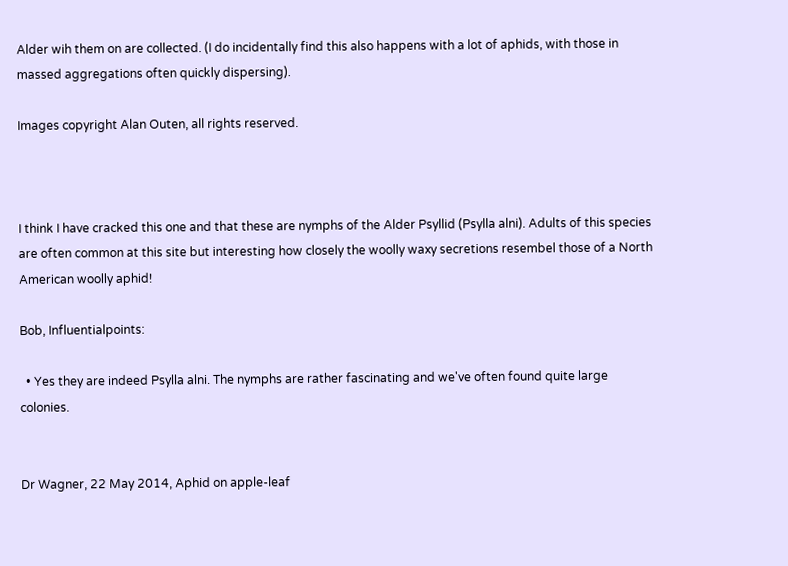Alder wih them on are collected. (I do incidentally find this also happens with a lot of aphids, with those in massed aggregations often quickly dispersing).

Images copyright Alan Outen, all rights reserved.



I think I have cracked this one and that these are nymphs of the Alder Psyllid (Psylla alni). Adults of this species are often common at this site but interesting how closely the woolly waxy secretions resembel those of a North American woolly aphid!

Bob, Influentialpoints:

  • Yes they are indeed Psylla alni. The nymphs are rather fascinating and we've often found quite large colonies.


Dr Wagner, 22 May 2014, Aphid on apple-leaf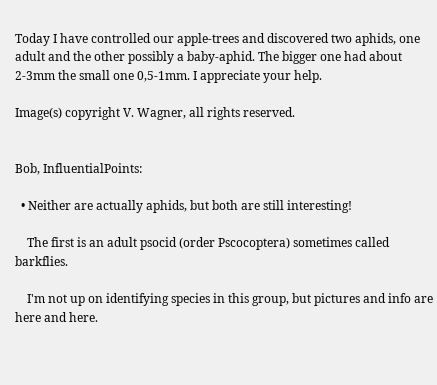Today I have controlled our apple-trees and discovered two aphids, one adult and the other possibly a baby-aphid. The bigger one had about 2-3mm the small one 0,5-1mm. I appreciate your help.

Image(s) copyright V. Wagner, all rights reserved.


Bob, InfluentialPoints:

  • Neither are actually aphids, but both are still interesting!

    The first is an adult psocid (order Pscocoptera) sometimes called barkflies.

    I'm not up on identifying species in this group, but pictures and info are here and here.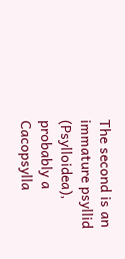The second is an immature psyllid (Psylloidea), probably a Cacopsylla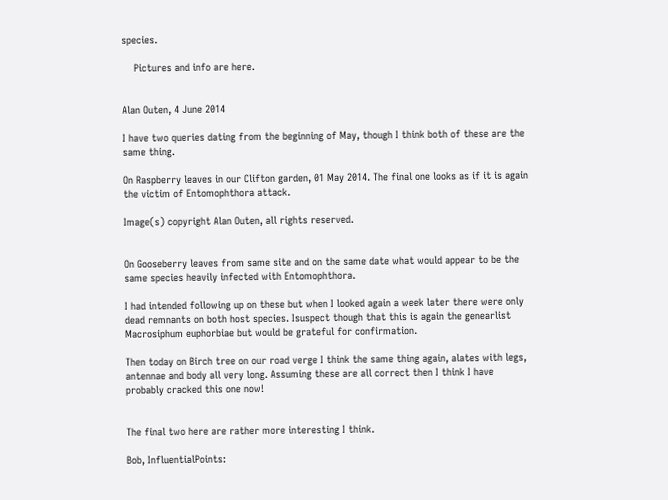species.

    Pictures and info are here.


Alan Outen, 4 June 2014

I have two queries dating from the beginning of May, though I think both of these are the same thing.

On Raspberry leaves in our Clifton garden, 01 May 2014. The final one looks as if it is again the victim of Entomophthora attack.

Image(s) copyright Alan Outen, all rights reserved.


On Gooseberry leaves from same site and on the same date what would appear to be the same species heavily infected with Entomophthora.

I had intended following up on these but when I looked again a week later there were only dead remnants on both host species. Isuspect though that this is again the genearlist Macrosiphum euphorbiae but would be grateful for confirmation.

Then today on Birch tree on our road verge I think the same thing again, alates with legs, antennae and body all very long. Assuming these are all correct then I think I have probably cracked this one now!


The final two here are rather more interesting I think.

Bob, InfluentialPoints: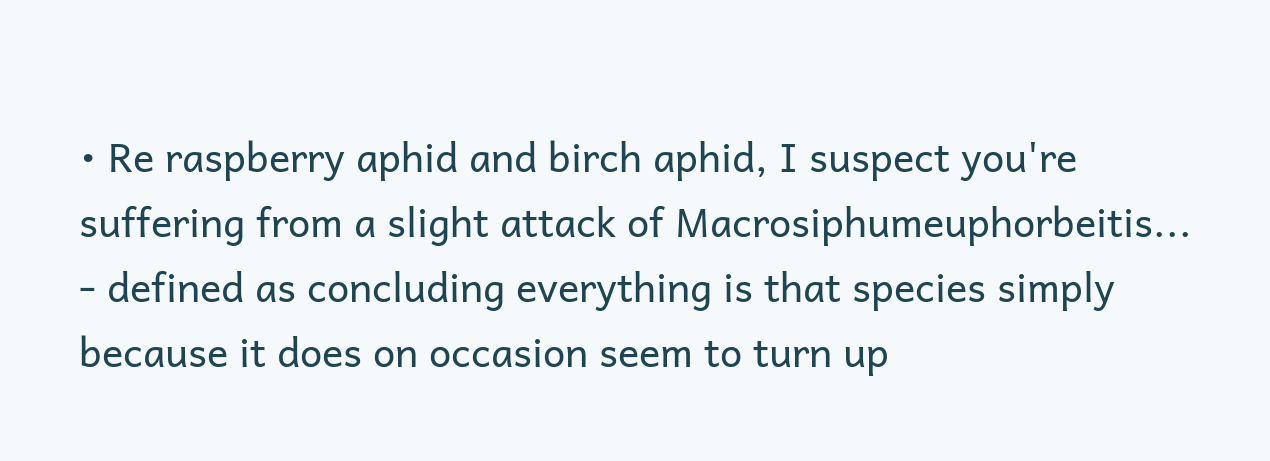• Re raspberry aphid and birch aphid, I suspect you're suffering from a slight attack of Macrosiphumeuphorbeitis... - defined as concluding everything is that species simply because it does on occasion seem to turn up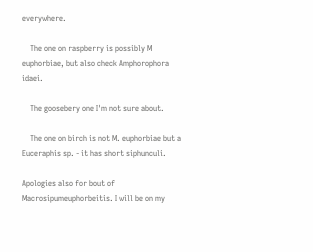everywhere.

    The one on raspberry is possibly M euphorbiae, but also check Amphorophora idaei.

    The goosebery one I'm not sure about.

    The one on birch is not M. euphorbiae but a Euceraphis sp. - it has short siphunculi.

Apologies also for bout of Macrosipumeuphorbeitis. I will be on my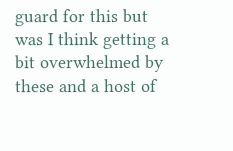guard for this but was I think getting a bit overwhelmed by these and a host of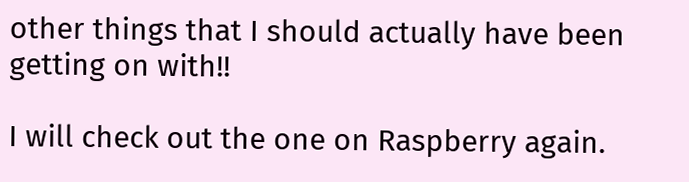other things that I should actually have been getting on with!!

I will check out the one on Raspberry again.